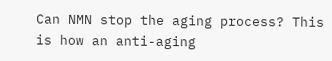Can NMN stop the aging process? This is how an anti-aging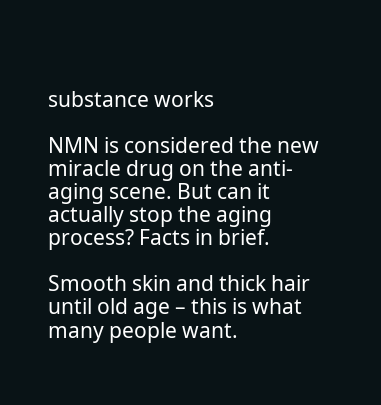substance works

NMN is considered the new miracle drug on the anti-aging scene. But can it actually stop the aging process? Facts in brief.

Smooth skin and thick hair until old age – this is what many people want.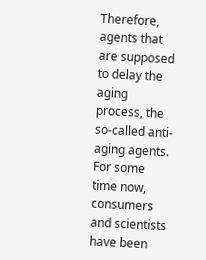Therefore, agents that are supposed to delay the aging process, the so-called anti-aging agents. For some time now, consumers and scientists have been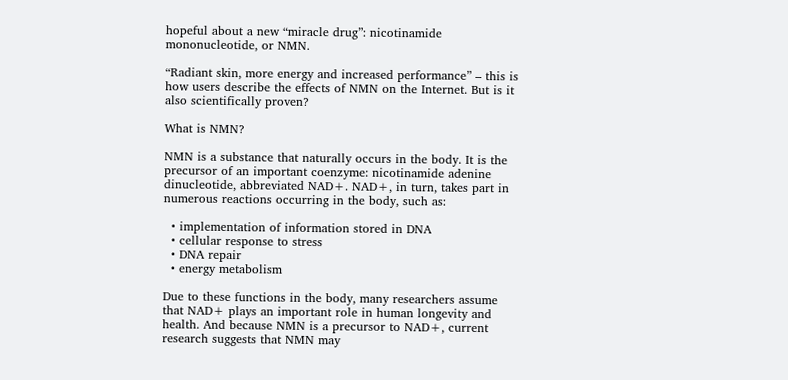hopeful about a new “miracle drug”: nicotinamide mononucleotide, or NMN.

“Radiant skin, more energy and increased performance” – this is how users describe the effects of NMN on the Internet. But is it also scientifically proven?

What is NMN?

NMN is a substance that naturally occurs in the body. It is the precursor of an important coenzyme: nicotinamide adenine dinucleotide, abbreviated NAD+. NAD+, in turn, takes part in numerous reactions occurring in the body, such as:

  • implementation of information stored in DNA
  • cellular response to stress
  • DNA repair
  • energy metabolism

Due to these functions in the body, many researchers assume that NAD+ plays an important role in human longevity and health. And because NMN is a precursor to NAD+, current research suggests that NMN may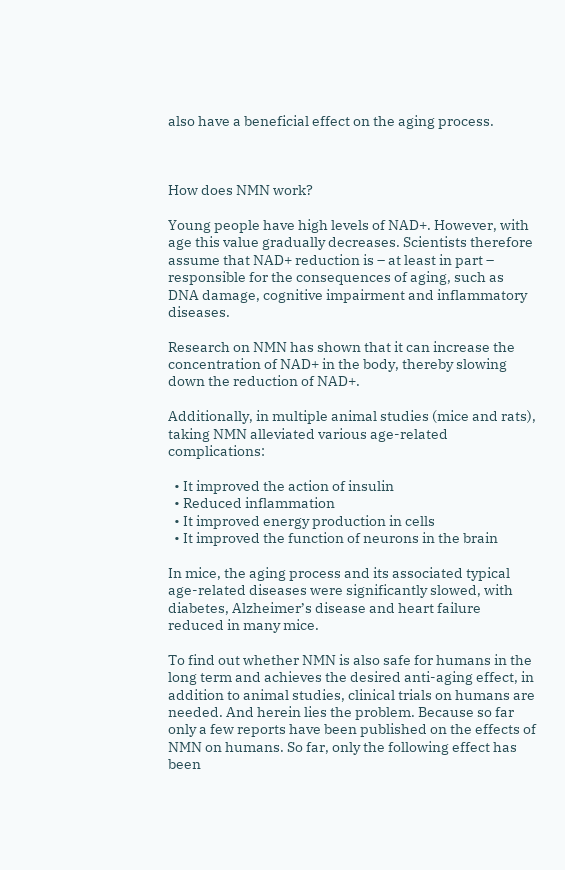also have a beneficial effect on the aging process.



How does NMN work?

Young people have high levels of NAD+. However, with age this value gradually decreases. Scientists therefore assume that NAD+ reduction is – at least in part – responsible for the consequences of aging, such as DNA damage, cognitive impairment and inflammatory diseases.

Research on NMN has shown that it can increase the concentration of NAD+ in the body, thereby slowing down the reduction of NAD+.

Additionally, in multiple animal studies (mice and rats), taking NMN alleviated various age-related complications:

  • It improved the action of insulin
  • Reduced inflammation
  • It improved energy production in cells
  • It improved the function of neurons in the brain

In mice, the aging process and its associated typical age-related diseases were significantly slowed, with diabetes, Alzheimer’s disease and heart failure reduced in many mice.

To find out whether NMN is also safe for humans in the long term and achieves the desired anti-aging effect, in addition to animal studies, clinical trials on humans are needed. And herein lies the problem. Because so far only a few reports have been published on the effects of NMN on humans. So far, only the following effect has been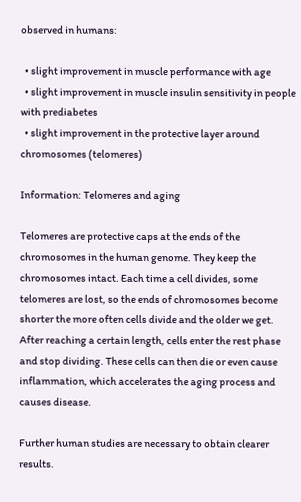observed in humans:

  • slight improvement in muscle performance with age
  • slight improvement in muscle insulin sensitivity in people with prediabetes
  • slight improvement in the protective layer around chromosomes (telomeres)

Information: Telomeres and aging

Telomeres are protective caps at the ends of the chromosomes in the human genome. They keep the chromosomes intact. Each time a cell divides, some telomeres are lost, so the ends of chromosomes become shorter the more often cells divide and the older we get. After reaching a certain length, cells enter the rest phase and stop dividing. These cells can then die or even cause inflammation, which accelerates the aging process and causes disease.

Further human studies are necessary to obtain clearer results.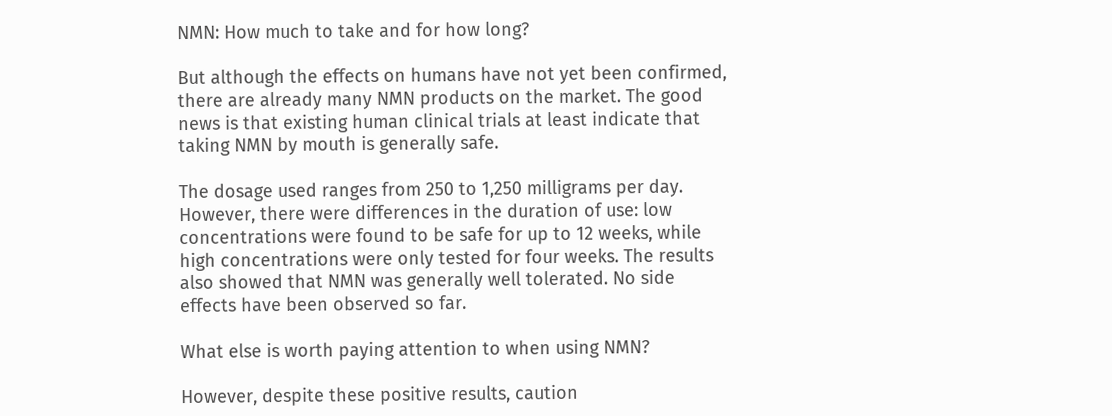NMN: How much to take and for how long?

But although the effects on humans have not yet been confirmed, there are already many NMN products on the market. The good news is that existing human clinical trials at least indicate that taking NMN by mouth is generally safe.

The dosage used ranges from 250 to 1,250 milligrams per day. However, there were differences in the duration of use: low concentrations were found to be safe for up to 12 weeks, while high concentrations were only tested for four weeks. The results also showed that NMN was generally well tolerated. No side effects have been observed so far.

What else is worth paying attention to when using NMN?

However, despite these positive results, caution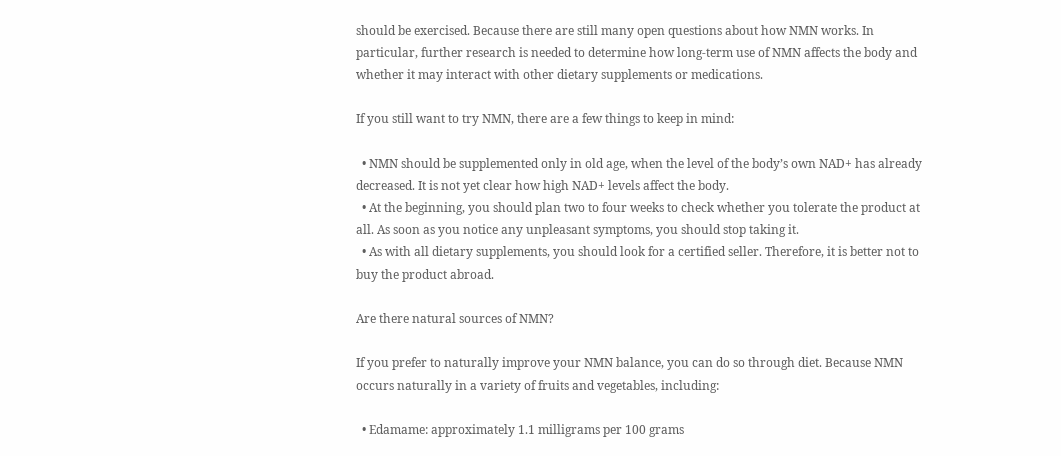should be exercised. Because there are still many open questions about how NMN works. In particular, further research is needed to determine how long-term use of NMN affects the body and whether it may interact with other dietary supplements or medications.

If you still want to try NMN, there are a few things to keep in mind:

  • NMN should be supplemented only in old age, when the level of the body’s own NAD+ has already decreased. It is not yet clear how high NAD+ levels affect the body.
  • At the beginning, you should plan two to four weeks to check whether you tolerate the product at all. As soon as you notice any unpleasant symptoms, you should stop taking it.
  • As with all dietary supplements, you should look for a certified seller. Therefore, it is better not to buy the product abroad.

Are there natural sources of NMN?

If you prefer to naturally improve your NMN balance, you can do so through diet. Because NMN occurs naturally in a variety of fruits and vegetables, including:

  • Edamame: approximately 1.1 milligrams per 100 grams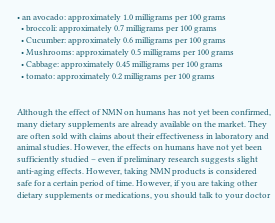• an avocado: approximately 1.0 milligrams per 100 grams
  • broccoli: approximately 0.7 milligrams per 100 grams
  • Cucumber: approximately 0.6 milligrams per 100 grams
  • Mushrooms: approximately 0.5 milligrams per 100 grams
  • Cabbage: approximately 0.45 milligrams per 100 grams
  • tomato: approximately 0.2 milligrams per 100 grams


Although the effect of NMN on humans has not yet been confirmed, many dietary supplements are already available on the market. They are often sold with claims about their effectiveness in laboratory and animal studies. However, the effects on humans have not yet been sufficiently studied – even if preliminary research suggests slight anti-aging effects. However, taking NMN products is considered safe for a certain period of time. However, if you are taking other dietary supplements or medications, you should talk to your doctor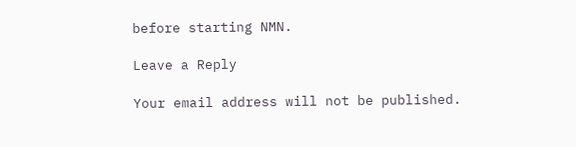before starting NMN.

Leave a Reply

Your email address will not be published.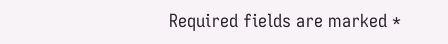Required fields are marked *